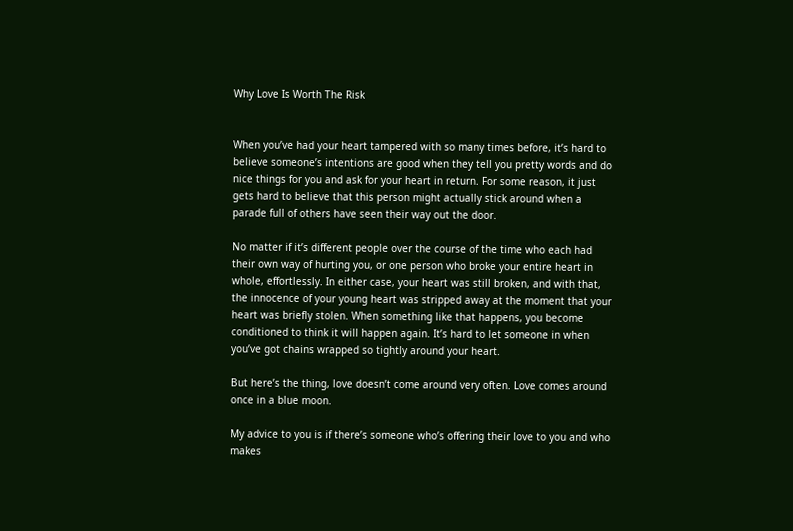Why Love Is Worth The Risk


When you’ve had your heart tampered with so many times before, it’s hard to believe someone’s intentions are good when they tell you pretty words and do nice things for you and ask for your heart in return. For some reason, it just gets hard to believe that this person might actually stick around when a parade full of others have seen their way out the door.

No matter if it’s different people over the course of the time who each had their own way of hurting you, or one person who broke your entire heart in whole, effortlessly. In either case, your heart was still broken, and with that, the innocence of your young heart was stripped away at the moment that your heart was briefly stolen. When something like that happens, you become conditioned to think it will happen again. It’s hard to let someone in when you’ve got chains wrapped so tightly around your heart.

But here’s the thing, love doesn’t come around very often. Love comes around once in a blue moon.

My advice to you is if there’s someone who’s offering their love to you and who makes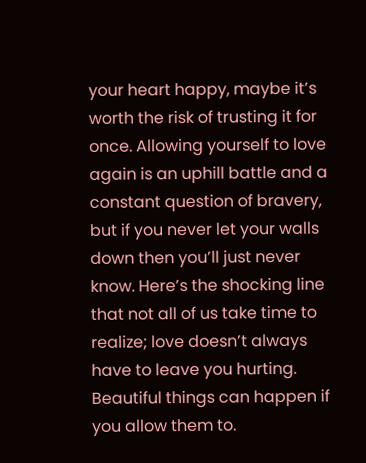your heart happy, maybe it’s worth the risk of trusting it for once. Allowing yourself to love again is an uphill battle and a constant question of bravery, but if you never let your walls down then you’ll just never know. Here’s the shocking line that not all of us take time to realize; love doesn’t always have to leave you hurting. Beautiful things can happen if you allow them to.